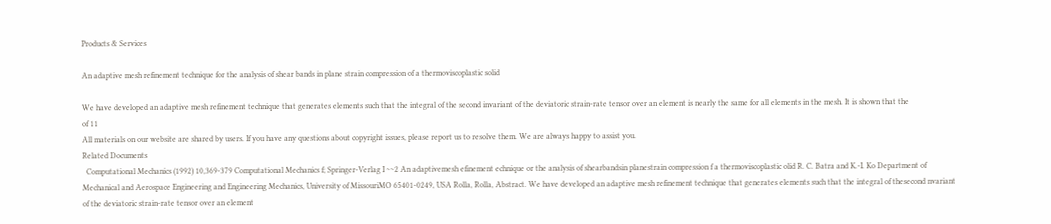Products & Services

An adaptive mesh refinement technique for the analysis of shear bands in plane strain compression of a thermoviscoplastic solid

We have developed an adaptive mesh refinement technique that generates elements such that the integral of the second invariant of the deviatoric strain-rate tensor over an element is nearly the same for all elements in the mesh. It is shown that the
of 11
All materials on our website are shared by users. If you have any questions about copyright issues, please report us to resolve them. We are always happy to assist you.
Related Documents
  Computational Mechanics (1992) 10,369-379 Computational Mechanics f; Springer-Verlag I ~~2 An adaptivemesh efinement echnique or the analysis of shearbandsin planestrain compression f a thermoviscoplastic olid R. C. Batra and K.-I. Ko Department of Mechanical and Aerospace Engineering and Engineering Mechanics, University of MissouriMO 65401-0249, USA Rolla, Rolla, Abstract. We have developed an adaptive mesh refinement technique that generates elements such that the integral of thesecond nvariant of the deviatoric strain-rate tensor over an element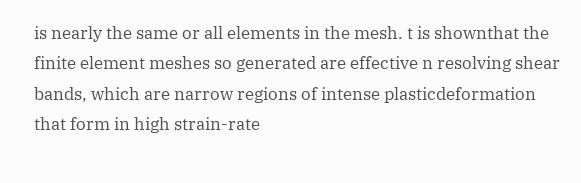is nearly the same or all elements in the mesh. t is shownthat the finite element meshes so generated are effective n resolving shear bands, which are narrow regions of intense plasticdeformation that form in high strain-rate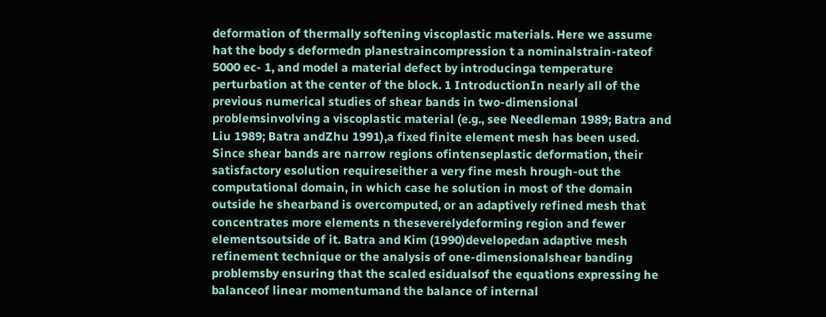deformation of thermally softening viscoplastic materials. Here we assume hat the body s deformedn planestraincompression t a nominalstrain-rateof 5000 ec- 1, and model a material defect by introducinga temperature perturbation at the center of the block. 1 IntroductionIn nearly all of the previous numerical studies of shear bands in two-dimensional problemsinvolving a viscoplastic material (e.g., see Needleman 1989; Batra and Liu 1989; Batra andZhu 1991),a fixed finite element mesh has been used. Since shear bands are narrow regions ofintenseplastic deformation, their satisfactory esolution requireseither a very fine mesh hrough-out the computational domain, in which case he solution in most of the domain outside he shearband is overcomputed, or an adaptively refined mesh that concentrates more elements n theseverelydeforming region and fewer elementsoutside of it. Batra and Kim (1990)developedan adaptive mesh refinement technique or the analysis of one-dimensionalshear banding problemsby ensuring that the scaled esidualsof the equations expressing he balanceof linear momentumand the balance of internal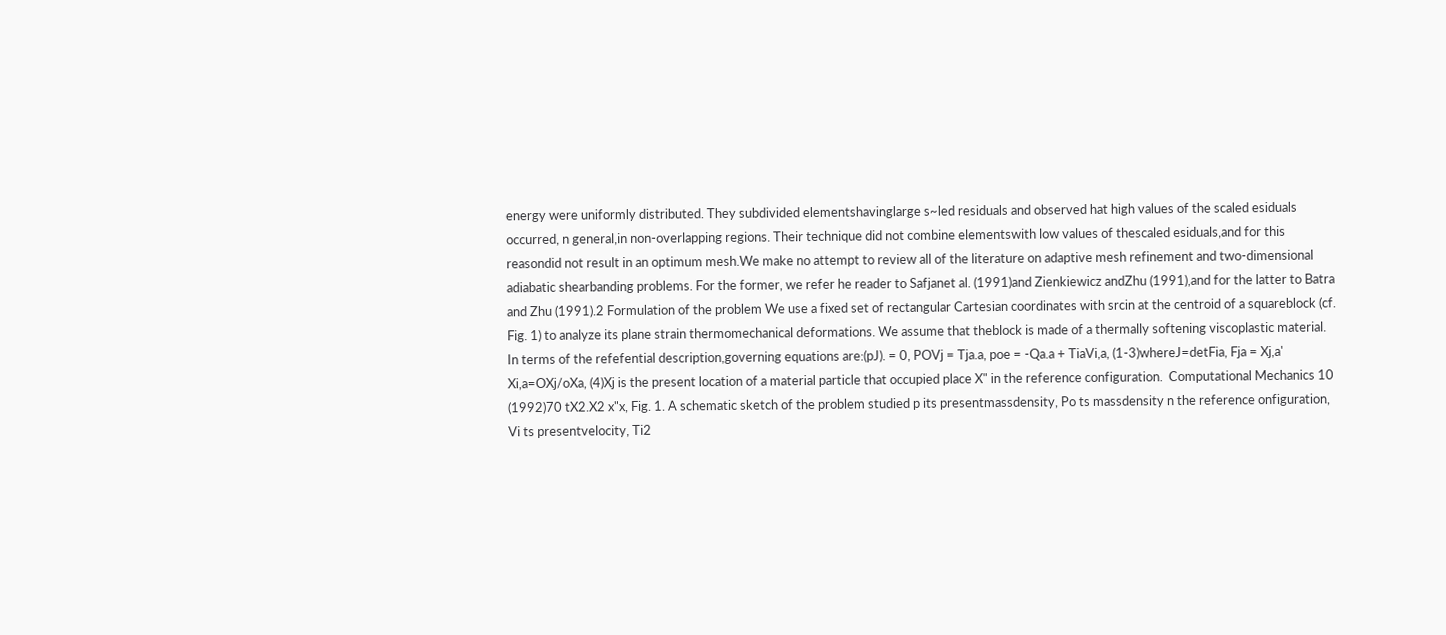energy were uniformly distributed. They subdivided elementshavinglarge s~led residuals and observed hat high values of the scaled esiduals occurred, n general,in non-overlapping regions. Their technique did not combine elementswith low values of thescaled esiduals,and for this reasondid not result in an optimum mesh.We make no attempt to review all of the literature on adaptive mesh refinement and two-dimensional adiabatic shearbanding problems. For the former, we refer he reader to Safjanet al. (1991)and Zienkiewicz andZhu (1991),and for the latter to Batra and Zhu (1991).2 Formulation of the problem We use a fixed set of rectangular Cartesian coordinates with srcin at the centroid of a squareblock (cf. Fig. 1) to analyze its plane strain thermomechanical deformations. We assume that theblock is made of a thermally softening viscoplastic material. In terms of the refefential description,governing equations are:(pJ). = 0, POVj = Tja.a, poe = -Qa.a + TiaVi,a, (1-3)whereJ=detFia, Fja = Xj,a' Xi,a=OXj/oXa, (4)Xj is the present location of a material particle that occupied place X" in the reference configuration.  Computational Mechanics 10 (1992)70 tX2.X2 x"x, Fig. 1. A schematic sketch of the problem studied p its presentmassdensity, Po ts massdensity n the reference onfiguration, Vi ts presentvelocity, Ti2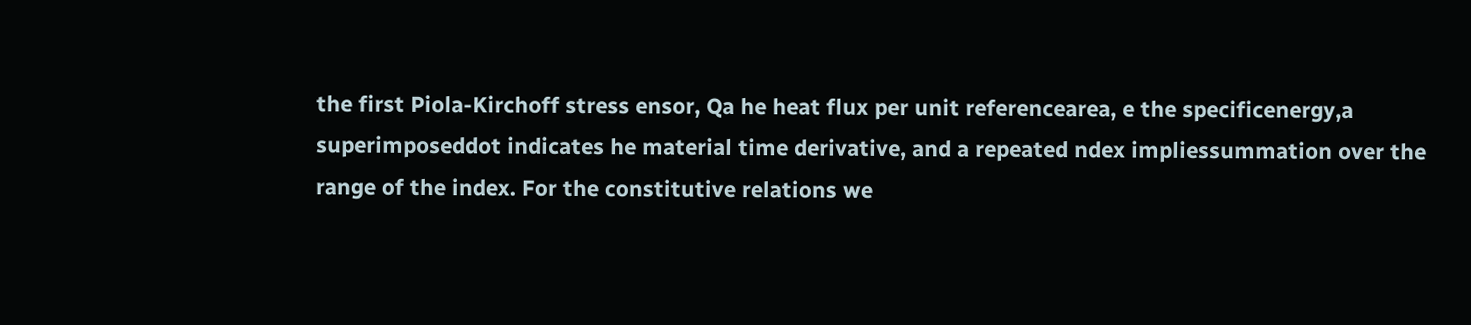the first Piola-Kirchoff stress ensor, Qa he heat flux per unit referencearea, e the specificenergy,a superimposeddot indicates he material time derivative, and a repeated ndex impliessummation over the range of the index. For the constitutive relations we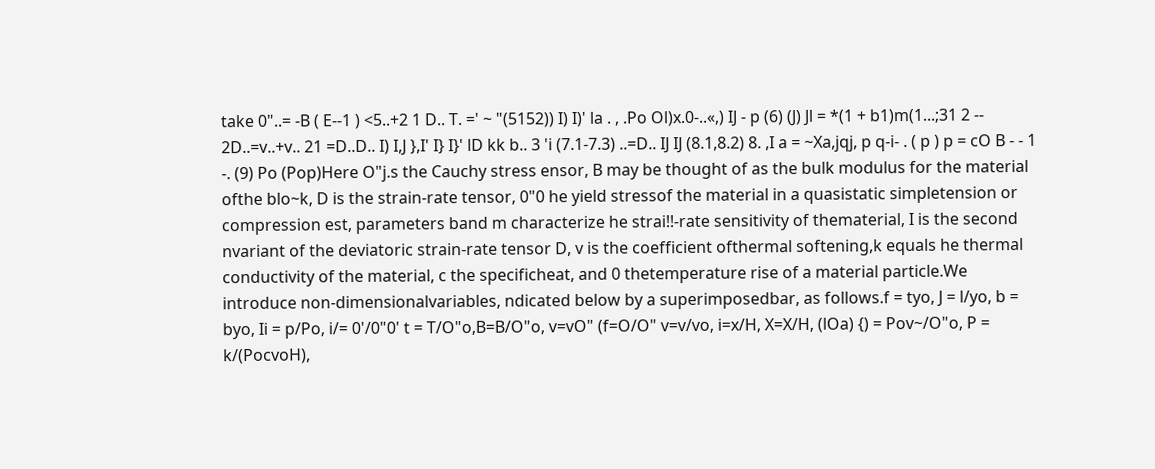take 0"..= -B ( E--1 ) <5..+2 1 D.. T. =' ~ "(5152)) I) I)' la . , .Po Ol)x.0-..«,) IJ - p (6) (J) Jl = *(1 + b1)m(1...;31 2 -- 2D..=v..+v.. 21 =D..D.. I) I,J },I' I} I}' lD kk b.. 3 'i (7.1-7.3) ..=D.. IJ IJ (8.1,8.2) 8. ,I a = ~Xa,jqj, p q-i- . ( p ) p = cO B - - 1 -. (9) Po (Pop)Here O"j.s the Cauchy stress ensor, B may be thought of as the bulk modulus for the material ofthe blo~k, D is the strain-rate tensor, 0"0 he yield stressof the material in a quasistatic simpletension or compression est, parameters band m characterize he strai!!-rate sensitivity of thematerial, I is the second nvariant of the deviatoric strain-rate tensor D, v is the coefficient ofthermal softening,k equals he thermal conductivity of the material, c the specificheat, and 0 thetemperature rise of a material particle.We introduce non-dimensionalvariables, ndicated below by a superimposedbar, as follows.f = tyo, J = l/yo, b = byo, Ii = p/Po, i/= 0'/0"0' t = T/O"o,B=B/O"o, v=vO" (f=O/O" v=v/vo, i=x/H, X=X/H, (lOa) {) = Pov~/O"o, P = k/(PocvoH),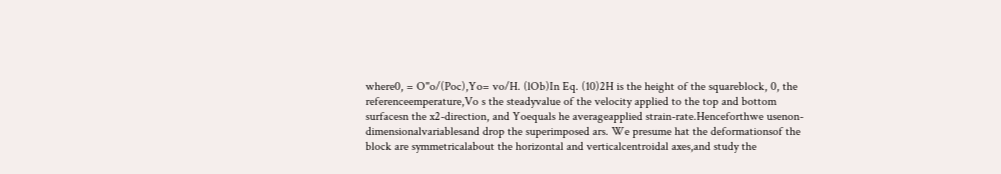where0, = O"o/(Poc),Yo= vo/H. (lOb)In Eq. (10)2H is the height of the squareblock, 0, the referenceemperature,Vo s the steadyvalue of the velocity applied to the top and bottom surfacesn the x2-direction, and Yoequals he averageapplied strain-rate.Henceforthwe usenon-dimensionalvariablesand drop the superimposed ars. We presume hat the deformationsof the block are symmetricalabout the horizontal and verticalcentroidal axes,and study the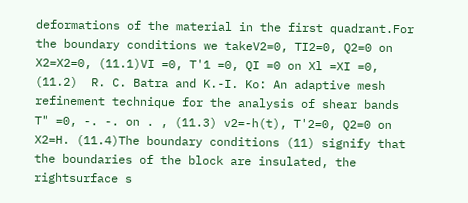deformations of the material in the first quadrant.For the boundary conditions we takeV2=0, TI2=0, Q2=0 on X2=X2=0, (11.1)VI =0, T'1 =0, QI =0 on Xl =XI =0, (11.2)  R. C. Batra and K.-I. Ko: An adaptive mesh refinement technique for the analysis of shear bands T" =0, -. -. on . , (11.3) v2=-h(t), T'2=0, Q2=0 on X2=H. (11.4)The boundary conditions (11) signify that the boundaries of the block are insulated, the rightsurface s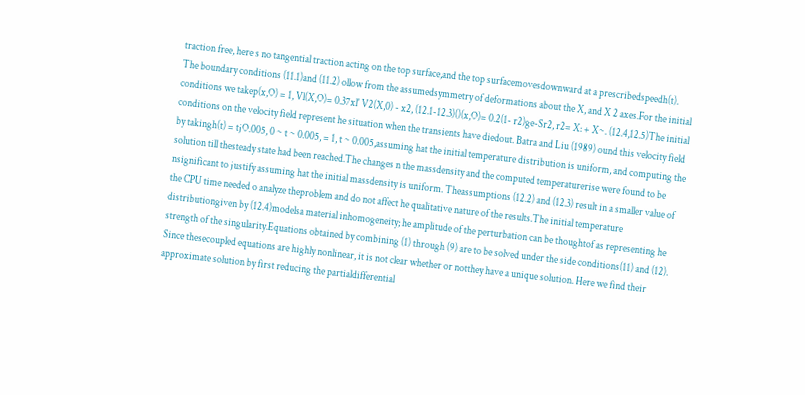traction free, here s no tangential traction acting on the top surface,and the top surfacemovesdownward at a prescribedspeedh(t). The boundary conditions (11.1)and (11.2) ollow from the assumedsymmetry of deformations about the X, and X 2 axes.For the initial conditions we takep(x,O) = 1, Vl(X,O)= 0.37xl' V2(X,0) - x2, (12.1-12.3)()(x,O)= 0.2(1- r2)ge-Sr2, r2= X: + X~. (12.4,12.5)The initial conditions on the velocity field represent he situation when the transients have diedout. Batra and Liu (1989) ound this velocity field by takingh(t) = tjO.005, 0 ~ t ~ 0.005, = 1, t ~ 0.005,assuming hat the initial temperature distribution is uniform, and computing the solution till thesteady state had been reached.The changes n the massdensity and the computed temperaturerise were found to be nsignificant to justify assuming hat the initial massdensity is uniform. Theassumptions (12.2) and (12.3) result in a smaller value of the CPU time needed o analyze theproblem and do not affect he qualitative nature of the results.The initial temperature distributiongiven by (12.4)modelsa material inhomogeneity; he amplitude of the perturbation can be thoughtof as representing he strength of the singularity.Equations obtained by combining (1) through (9) are to be solved under the side conditions(11) and (12). Since thesecoupled equations are highly nonlinear, it is not clear whether or notthey have a unique solution. Here we find their approximate solution by first reducing the partialdifferential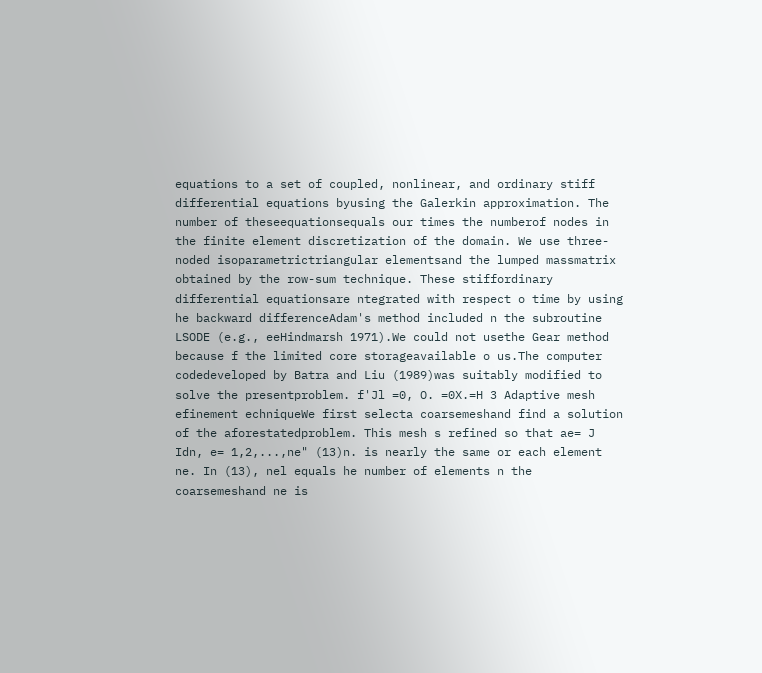equations to a set of coupled, nonlinear, and ordinary stiff differential equations byusing the Galerkin approximation. The number of theseequationsequals our times the numberof nodes in the finite element discretization of the domain. We use three-noded isoparametrictriangular elementsand the lumped massmatrix obtained by the row-sum technique. These stiffordinary differential equationsare ntegrated with respect o time by using he backward differenceAdam's method included n the subroutine LSODE (e.g., eeHindmarsh 1971).We could not usethe Gear method because f the limited core storageavailable o us.The computer codedeveloped by Batra and Liu (1989)was suitably modified to solve the presentproblem. f'Jl =0, O. =0X.=H 3 Adaptive mesh efinement echniqueWe first selecta coarsemeshand find a solution of the aforestatedproblem. This mesh s refined so that ae= J Idn, e= 1,2,...,ne" (13)n. is nearly the same or each element ne. In (13), nel equals he number of elements n the coarsemeshand ne is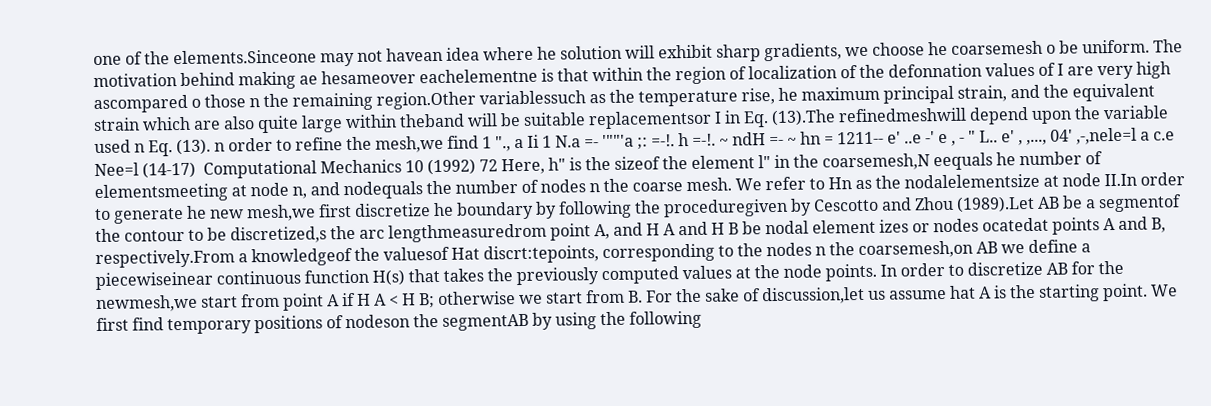one of the elements.Sinceone may not havean idea where he solution will exhibit sharp gradients, we choose he coarsemesh o be uniform. The motivation behind making ae hesameover eachelementne is that within the region of localization of the defonnation values of I are very high ascompared o those n the remaining region.Other variablessuch as the temperature rise, he maximum principal strain, and the equivalent strain which are also quite large within theband will be suitable replacementsor I in Eq. (13).The refinedmeshwill depend upon the variable used n Eq. (13). n order to refine the mesh,we find 1 "., a Ii 1 N.a =- '""'a ;: =-!. h =-!. ~ ndH =- ~ hn = 1211-- e' ..e -' e , - " L.. e' , ,..., 04' ,-,nele=l a c.e Nee=l (14-17)  Computational Mechanics 10 (1992) 72 Here, h" is the sizeof the element l" in the coarsemesh,N eequals he number of elementsmeeting at node n, and nodequals the number of nodes n the coarse mesh. We refer to Hn as the nodalelementsize at node II.In order to generate he new mesh,we first discretize he boundary by following the proceduregiven by Cescotto and Zhou (1989).Let AB be a segmentof the contour to be discretized,s the arc lengthmeasuredrom point A, and H A and H B be nodal element izes or nodes ocatedat points A and B, respectively.From a knowledgeof the valuesof Hat discrt:tepoints, corresponding to the nodes n the coarsemesh,on AB we define a piecewiseinear continuous function H(s) that takes the previously computed values at the node points. In order to discretize AB for the newmesh,we start from point A if H A < H B; otherwise we start from B. For the sake of discussion,let us assume hat A is the starting point. We first find temporary positions of nodeson the segmentAB by using the following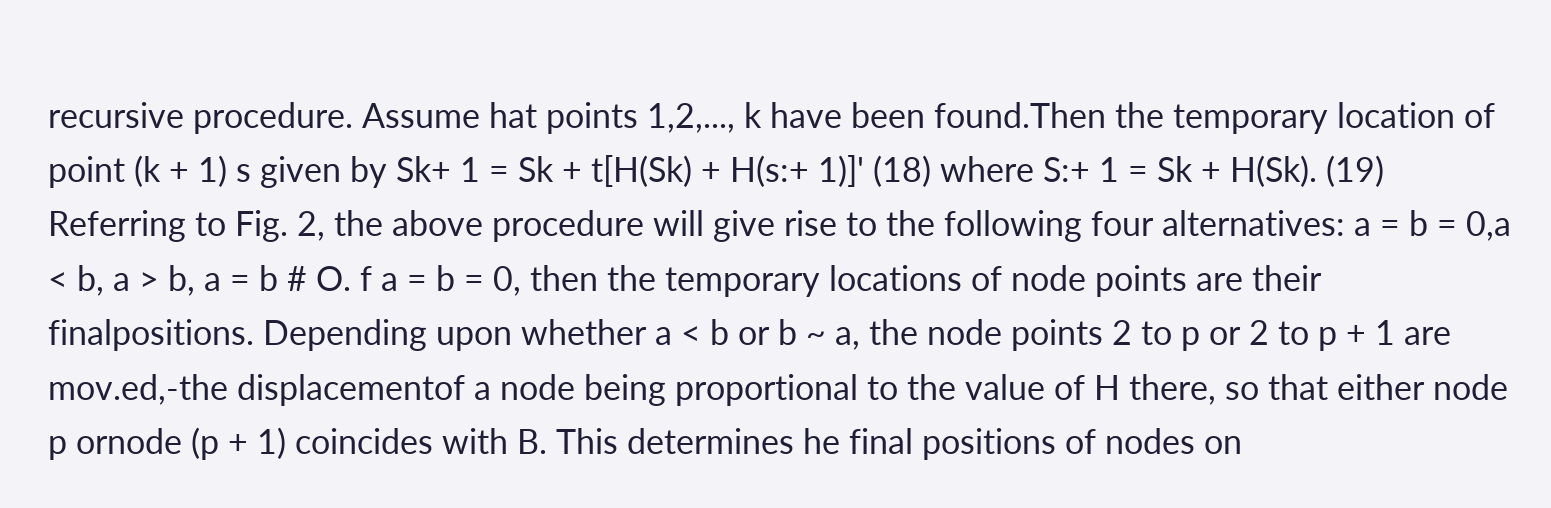recursive procedure. Assume hat points 1,2,..., k have been found.Then the temporary location of point (k + 1) s given by Sk+ 1 = Sk + t[H(Sk) + H(s:+ 1)]' (18) where S:+ 1 = Sk + H(Sk). (19) Referring to Fig. 2, the above procedure will give rise to the following four alternatives: a = b = 0,a < b, a > b, a = b # O. f a = b = 0, then the temporary locations of node points are their finalpositions. Depending upon whether a < b or b ~ a, the node points 2 to p or 2 to p + 1 are mov.ed,-the displacementof a node being proportional to the value of H there, so that either node p ornode (p + 1) coincides with B. This determines he final positions of nodes on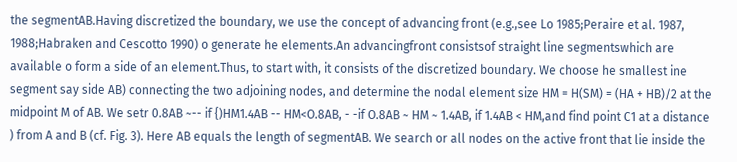the segmentAB.Having discretized the boundary, we use the concept of advancing front (e.g.,see Lo 1985;Peraire et al. 1987, 1988;Habraken and Cescotto 1990) o generate he elements.An advancingfront consistsof straight line segmentswhich are available o form a side of an element.Thus, to start with, it consists of the discretized boundary. We choose he smallest ine segment say side AB) connecting the two adjoining nodes, and determine the nodal element size HM = H(SM) = (HA + HB)/2 at the midpoint M of AB. We setr 0.8AB ~-- if {)HM1.4AB -- HM<O.8AB, - -if O.8AB ~ HM ~ 1.4AB, if 1.4AB < HM,and find point C1 at a distance ) from A and B (cf. Fig. 3). Here AB equals the length of segmentAB. We search or all nodes on the active front that lie inside the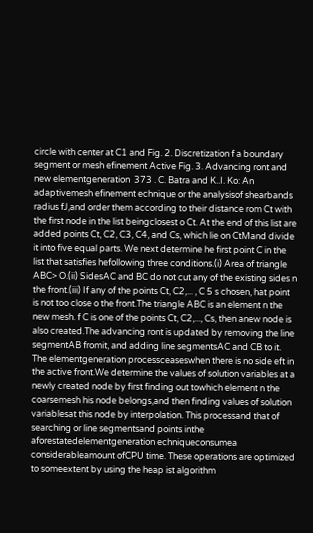circle with center at C1 and Fig. 2. Discretization f a boundary segment or mesh efinement Active Fig. 3. Advancing ront and new elementgeneration  373 . C. Batra and K..I. Ko: An adaptivemesh efinement echnique or the analysisof shearbands radius fJ,and order them according to their distance rom Ct with the first node in the list beingclosest o Ct. At the end of this list are added points Ct, C2, C3, C4, and Cs, which lie on CtMand divide it into five equal parts. We next determine he first point C in the list that satisfies hefollowing three conditions.(i) Area of triangle ABC> O.(ii) SidesAC and BC do not cut any of the existing sides n the front.(iii) If any of the points Ct, C2,... , C 5 s chosen, hat point is not too close o the front.The triangle ABC is an element n the new mesh. f C is one of the points Ct, C2,..., Cs, then anew node is also created.The advancing ront is updated by removing the line segmentAB fromit, and adding line segmentsAC and CB to it. The elementgeneration processceaseswhen there is no side eft in the active front.We determine the values of solution variables at a newly created node by first finding out towhich element n the coarsemesh his node belongs,and then finding values of solution variablesat this node by interpolation. This processand that of searching or line segmentsand points inthe aforestatedelementgeneration echniqueconsumea considerableamount ofCPU time. These operations are optimized to someextent by using the heap ist algorithm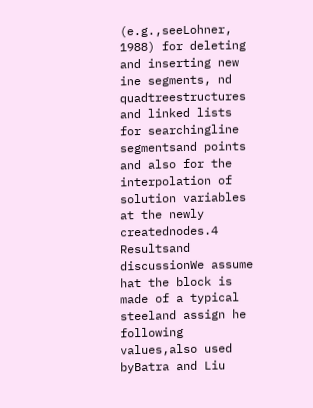(e.g.,seeLohner, 1988) for deleting and inserting new ine segments, nd quadtreestructures and linked lists for searchingline segmentsand points and also for the interpolation of solution variables at the newly creatednodes.4 Resultsand discussionWe assume hat the block is made of a typical steeland assign he following values,also used byBatra and Liu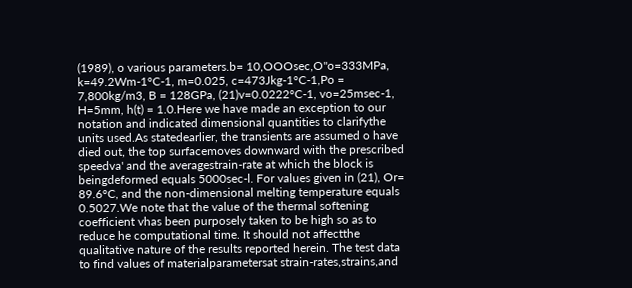(1989), o various parameters.b= 10,OOOsec,O"o=333MPa, k=49.2Wm-1°C-1, m=0.025, c=473Jkg-1°C-1,Po = 7,800kg/m3, B = 128GPa, (21)v=0.0222°C-1, vo=25msec-1, H=5mm, h(t) = 1.0.Here we have made an exception to our notation and indicated dimensional quantities to clarifythe units used.As statedearlier, the transients are assumed o have died out, the top surfacemoves downward with the prescribed speedva' and the averagestrain-rate at which the block is beingdeformed equals 5000sec-l. For values given in (21), Or= 89.6°C, and the non-dimensional melting temperature equals 0.5027.We note that the value of the thermal softening coefficient vhas been purposely taken to be high so as to reduce he computational time. It should not affectthe qualitative nature of the results reported herein. The test data to find values of materialparametersat strain-rates,strains,and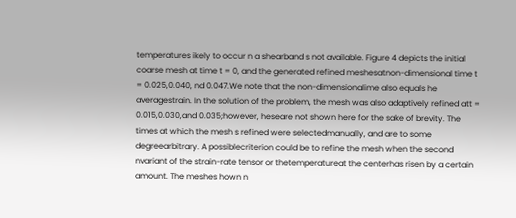temperatures ikely to occur n a shearband s not available. Figure 4 depicts the initial coarse mesh at time t = 0, and the generated refined meshesatnon-dimensional time t = 0.025,0.040, nd 0.047.We note that the non-dimensionalime also equals he averagestrain. In the solution of the problem, the mesh was also adaptively refined att = 0.015,0.030,and 0.035;however, heseare not shown here for the sake of brevity. The times at which the mesh s refined were selectedmanually, and are to some degreearbitrary. A possiblecriterion could be to refine the mesh when the second nvariant of the strain-rate tensor or thetemperatureat the centerhas risen by a certain amount. The meshes hown n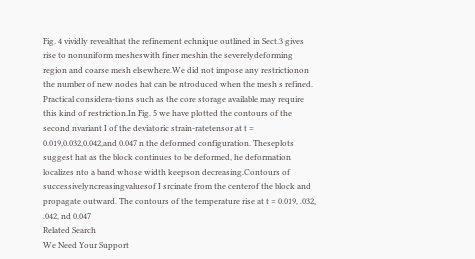Fig. 4 vividly revealthat the refinement echnique outlined in Sect.3 gives rise to nonuniform mesheswith finer meshin the severelydeforming region and coarse mesh elsewhere.We did not impose any restrictionon the number of new nodes hat can be ntroduced when the mesh s refined. Practical considera-tions such as the core storage available may require this kind of restriction.In Fig. 5 we have plotted the contours of the second nvariant I of the deviatoric strain-ratetensor at t = 0.019,0.032,0.042,and 0.047 n the deformed configuration. Theseplots suggest hat as the block continues to be deformed, he deformation localizes nto a band whose width keepson decreasing.Contours of successivelyncreasingvaluesof I srcinate from the centerof the block and propagate outward. The contours of the temperature rise at t = 0.019, .032, .042, nd 0.047
Related Search
We Need Your Support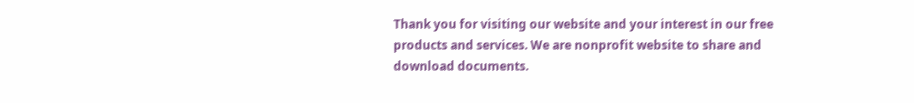Thank you for visiting our website and your interest in our free products and services. We are nonprofit website to share and download documents.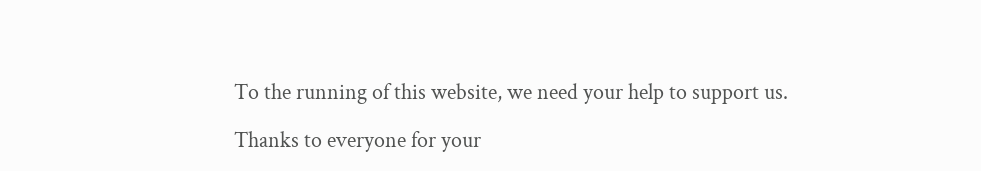To the running of this website, we need your help to support us.

Thanks to everyone for your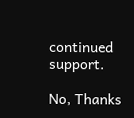continued support.

No, Thanks